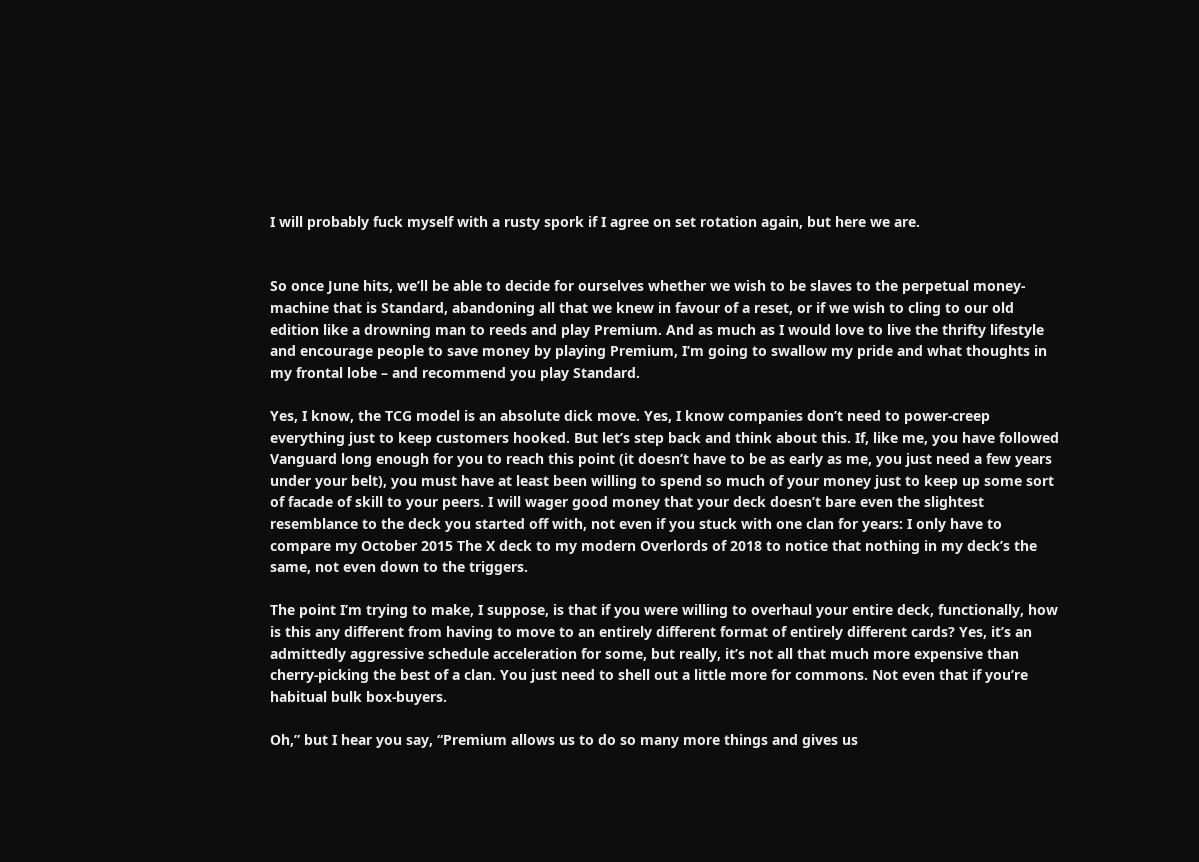I will probably fuck myself with a rusty spork if I agree on set rotation again, but here we are.


So once June hits, we’ll be able to decide for ourselves whether we wish to be slaves to the perpetual money-machine that is Standard, abandoning all that we knew in favour of a reset, or if we wish to cling to our old edition like a drowning man to reeds and play Premium. And as much as I would love to live the thrifty lifestyle and encourage people to save money by playing Premium, I’m going to swallow my pride and what thoughts in my frontal lobe – and recommend you play Standard.

Yes, I know, the TCG model is an absolute dick move. Yes, I know companies don’t need to power-creep everything just to keep customers hooked. But let’s step back and think about this. If, like me, you have followed Vanguard long enough for you to reach this point (it doesn’t have to be as early as me, you just need a few years under your belt), you must have at least been willing to spend so much of your money just to keep up some sort of facade of skill to your peers. I will wager good money that your deck doesn’t bare even the slightest resemblance to the deck you started off with, not even if you stuck with one clan for years: I only have to compare my October 2015 The X deck to my modern Overlords of 2018 to notice that nothing in my deck’s the same, not even down to the triggers.

The point I’m trying to make, I suppose, is that if you were willing to overhaul your entire deck, functionally, how is this any different from having to move to an entirely different format of entirely different cards? Yes, it’s an admittedly aggressive schedule acceleration for some, but really, it’s not all that much more expensive than cherry-picking the best of a clan. You just need to shell out a little more for commons. Not even that if you’re habitual bulk box-buyers.

Oh,” but I hear you say, “Premium allows us to do so many more things and gives us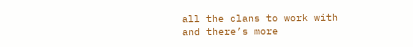all the clans to work with and there’s more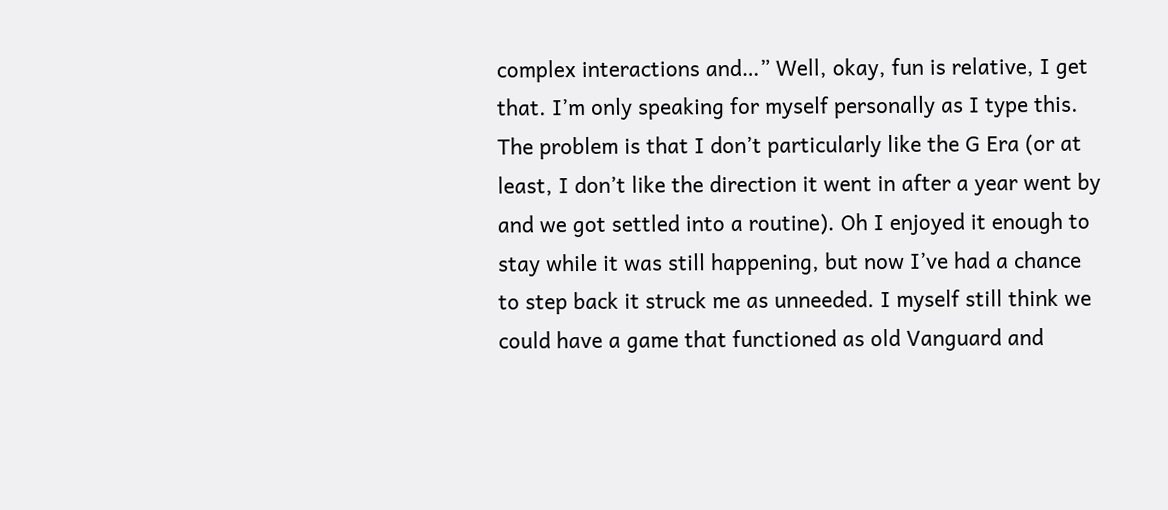complex interactions and…” Well, okay, fun is relative, I get that. I’m only speaking for myself personally as I type this. The problem is that I don’t particularly like the G Era (or at least, I don’t like the direction it went in after a year went by and we got settled into a routine). Oh I enjoyed it enough to stay while it was still happening, but now I’ve had a chance to step back it struck me as unneeded. I myself still think we could have a game that functioned as old Vanguard and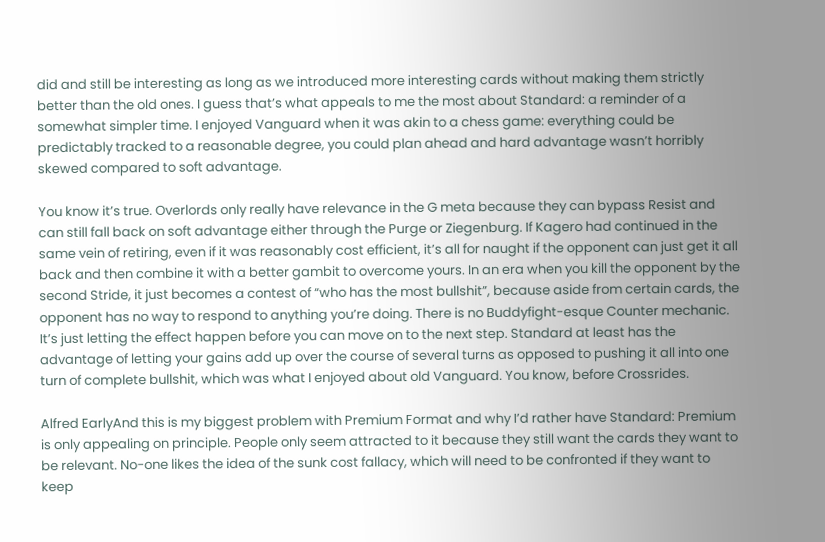did and still be interesting as long as we introduced more interesting cards without making them strictly better than the old ones. I guess that’s what appeals to me the most about Standard: a reminder of a somewhat simpler time. I enjoyed Vanguard when it was akin to a chess game: everything could be predictably tracked to a reasonable degree, you could plan ahead and hard advantage wasn’t horribly skewed compared to soft advantage.

You know it’s true. Overlords only really have relevance in the G meta because they can bypass Resist and can still fall back on soft advantage either through the Purge or Ziegenburg. If Kagero had continued in the same vein of retiring, even if it was reasonably cost efficient, it’s all for naught if the opponent can just get it all back and then combine it with a better gambit to overcome yours. In an era when you kill the opponent by the second Stride, it just becomes a contest of “who has the most bullshit”, because aside from certain cards, the opponent has no way to respond to anything you’re doing. There is no Buddyfight-esque Counter mechanic. It’s just letting the effect happen before you can move on to the next step. Standard at least has the advantage of letting your gains add up over the course of several turns as opposed to pushing it all into one turn of complete bullshit, which was what I enjoyed about old Vanguard. You know, before Crossrides.

Alfred EarlyAnd this is my biggest problem with Premium Format and why I’d rather have Standard: Premium is only appealing on principle. People only seem attracted to it because they still want the cards they want to be relevant. No-one likes the idea of the sunk cost fallacy, which will need to be confronted if they want to keep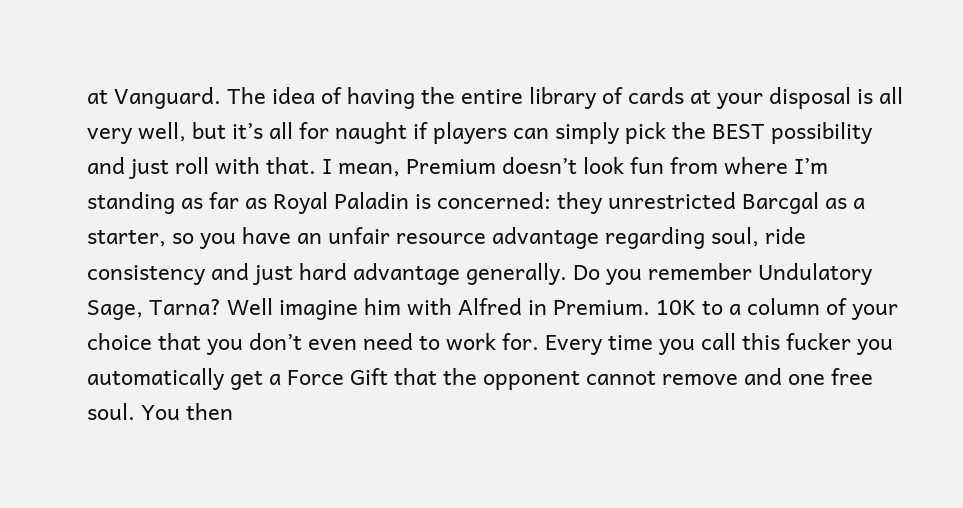at Vanguard. The idea of having the entire library of cards at your disposal is all very well, but it’s all for naught if players can simply pick the BEST possibility and just roll with that. I mean, Premium doesn’t look fun from where I’m standing as far as Royal Paladin is concerned: they unrestricted Barcgal as a starter, so you have an unfair resource advantage regarding soul, ride consistency and just hard advantage generally. Do you remember Undulatory Sage, Tarna? Well imagine him with Alfred in Premium. 10K to a column of your choice that you don’t even need to work for. Every time you call this fucker you automatically get a Force Gift that the opponent cannot remove and one free soul. You then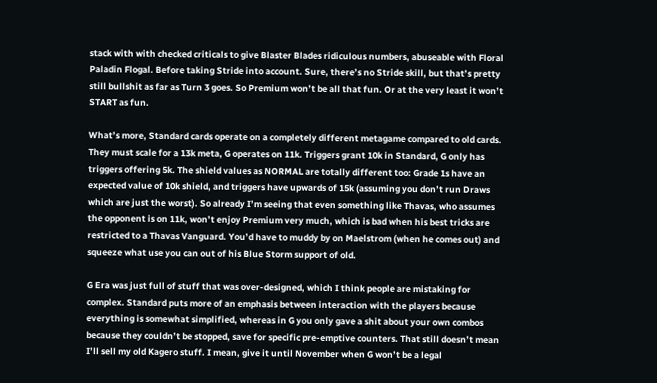stack with with checked criticals to give Blaster Blades ridiculous numbers, abuseable with Floral Paladin Flogal. Before taking Stride into account. Sure, there’s no Stride skill, but that’s pretty still bullshit as far as Turn 3 goes. So Premium won’t be all that fun. Or at the very least it won’t START as fun.

What’s more, Standard cards operate on a completely different metagame compared to old cards. They must scale for a 13k meta, G operates on 11k. Triggers grant 10k in Standard, G only has triggers offering 5k. The shield values as NORMAL are totally different too: Grade 1s have an expected value of 10k shield, and triggers have upwards of 15k (assuming you don’t run Draws which are just the worst). So already I’m seeing that even something like Thavas, who assumes the opponent is on 11k, won’t enjoy Premium very much, which is bad when his best tricks are restricted to a Thavas Vanguard. You’d have to muddy by on Maelstrom (when he comes out) and squeeze what use you can out of his Blue Storm support of old.

G Era was just full of stuff that was over-designed, which I think people are mistaking for complex. Standard puts more of an emphasis between interaction with the players because everything is somewhat simplified, whereas in G you only gave a shit about your own combos because they couldn’t be stopped, save for specific pre-emptive counters. That still doesn’t mean I’ll sell my old Kagero stuff. I mean, give it until November when G won’t be a legal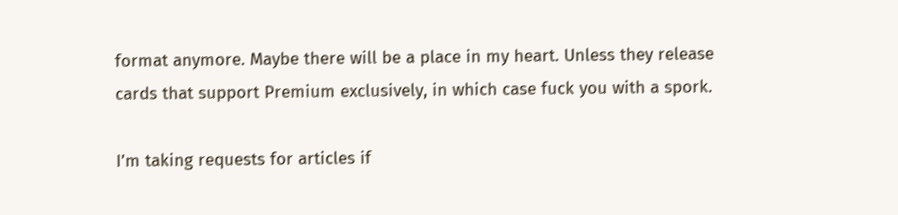format anymore. Maybe there will be a place in my heart. Unless they release cards that support Premium exclusively, in which case fuck you with a spork.

I’m taking requests for articles if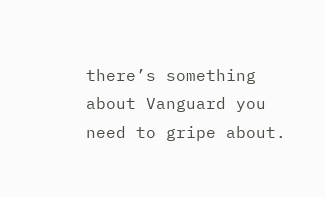there’s something about Vanguard you need to gripe about.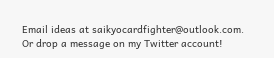Email ideas at saikyocardfighter@outlook.com. Or drop a message on my Twitter account!